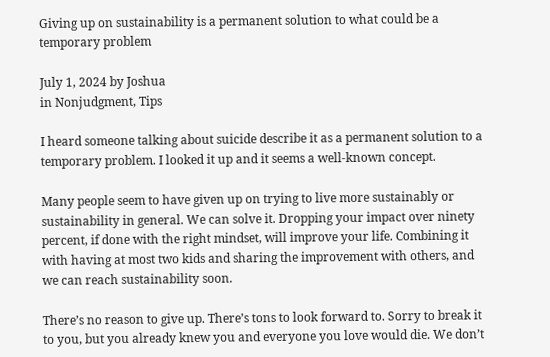Giving up on sustainability is a permanent solution to what could be a temporary problem

July 1, 2024 by Joshua
in Nonjudgment, Tips

I heard someone talking about suicide describe it as a permanent solution to a temporary problem. I looked it up and it seems a well-known concept.

Many people seem to have given up on trying to live more sustainably or sustainability in general. We can solve it. Dropping your impact over ninety percent, if done with the right mindset, will improve your life. Combining it with having at most two kids and sharing the improvement with others, and we can reach sustainability soon.

There’s no reason to give up. There’s tons to look forward to. Sorry to break it to you, but you already knew you and everyone you love would die. We don’t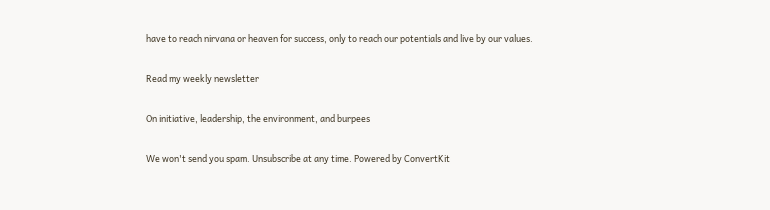have to reach nirvana or heaven for success, only to reach our potentials and live by our values.

Read my weekly newsletter

On initiative, leadership, the environment, and burpees

We won't send you spam. Unsubscribe at any time. Powered by ConvertKit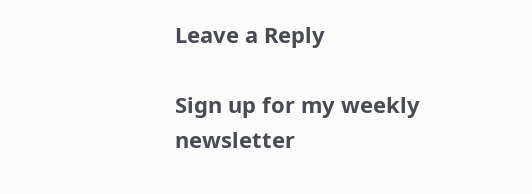Leave a Reply

Sign up for my weekly newsletter